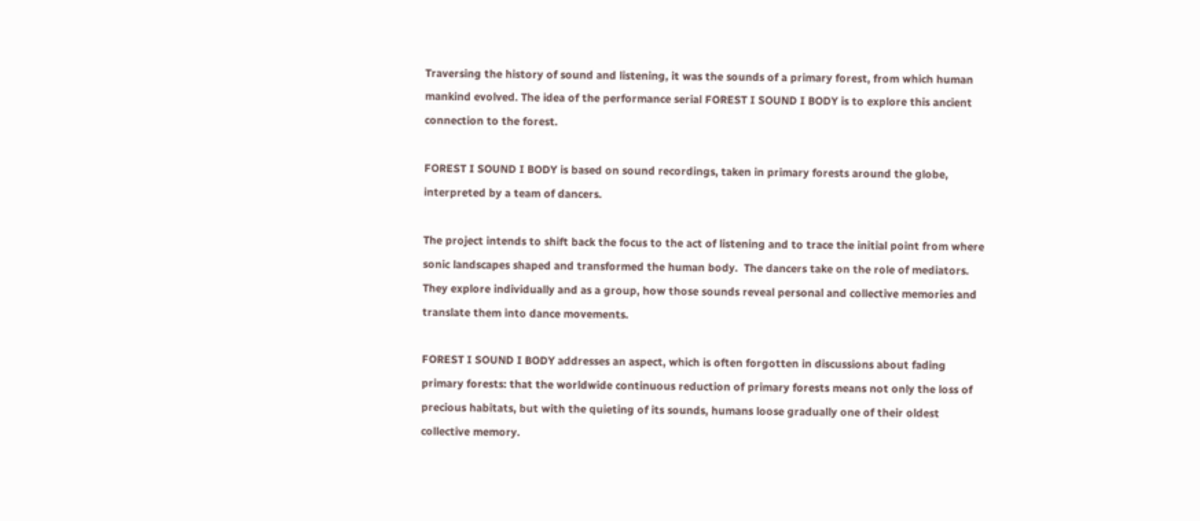Traversing the history of sound and listening, it was the sounds of a primary forest, from which human mankind evolved. The idea of the performance serial FOREST I SOUND I BODY is to explore this ancient connection to the forest.

FOREST I SOUND I BODY is based on sound recordings, taken in primary forests around the globe, interpreted by a team of dancers.

The project intends to shift back the focus to the act of listening and to trace the initial point from where sonic landscapes shaped and transformed the human body.  The dancers take on the role of mediators. They explore individually and as a group, how those sounds reveal personal and collective memories and translate them into dance movements.

FOREST I SOUND I BODY addresses an aspect, which is often forgotten in discussions about fading primary forests: that the worldwide continuous reduction of primary forests means not only the loss of precious habitats, but with the quieting of its sounds, humans loose gradually one of their oldest collective memory.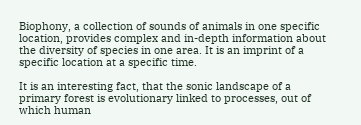Biophony, a collection of sounds of animals in one specific location, provides complex and in-depth information about the diversity of species in one area. It is an imprint of a specific location at a specific time.

It is an interesting fact, that the sonic landscape of a primary forest is evolutionary linked to processes, out of which human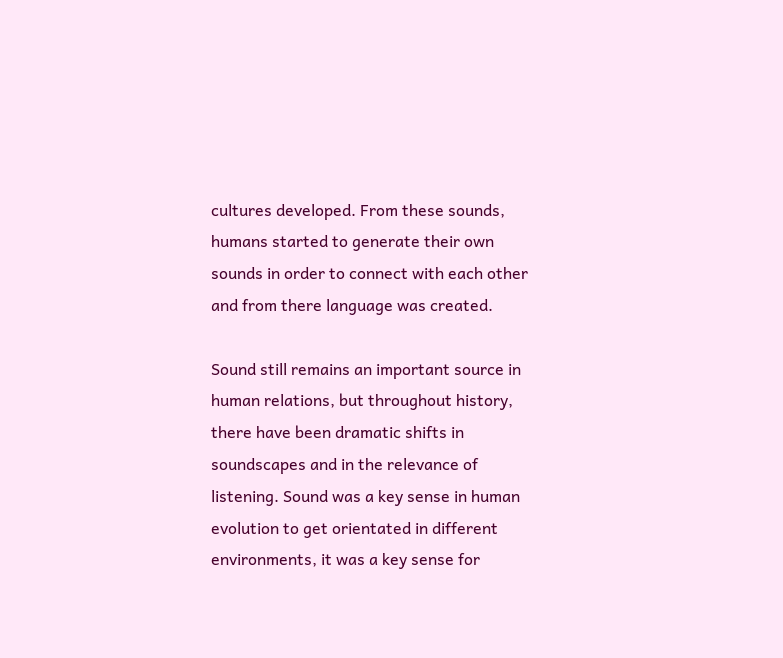cultures developed. From these sounds, humans started to generate their own sounds in order to connect with each other and from there language was created.

Sound still remains an important source in human relations, but throughout history, there have been dramatic shifts in soundscapes and in the relevance of listening. Sound was a key sense in human evolution to get orientated in different environments, it was a key sense for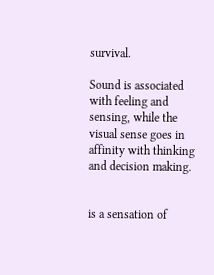survival.

Sound is associated with feeling and sensing, while the visual sense goes in affinity with thinking and decision making.


is a sensation of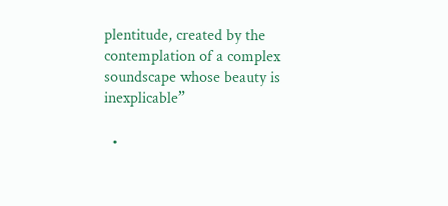plentitude, created by the contemplation of a complex soundscape whose beauty is inexplicable”

  •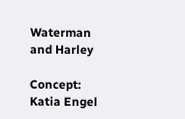Waterman and Harley

Concept: Katia Engel